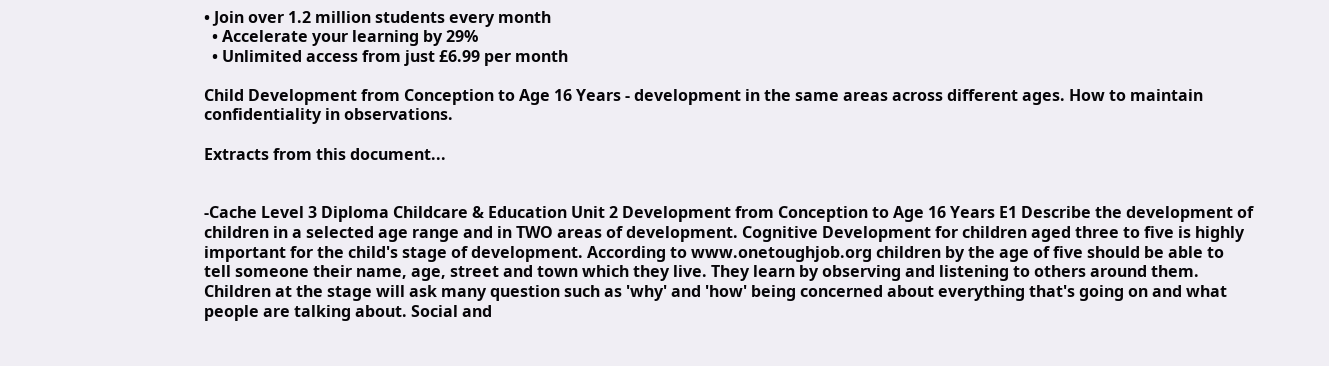• Join over 1.2 million students every month
  • Accelerate your learning by 29%
  • Unlimited access from just £6.99 per month

Child Development from Conception to Age 16 Years - development in the same areas across different ages. How to maintain confidentiality in observations.

Extracts from this document...


-Cache Level 3 Diploma Childcare & Education Unit 2 Development from Conception to Age 16 Years E1 Describe the development of children in a selected age range and in TWO areas of development. Cognitive Development for children aged three to five is highly important for the child's stage of development. According to www.onetoughjob.org children by the age of five should be able to tell someone their name, age, street and town which they live. They learn by observing and listening to others around them. Children at the stage will ask many question such as 'why' and 'how' being concerned about everything that's going on and what people are talking about. Social and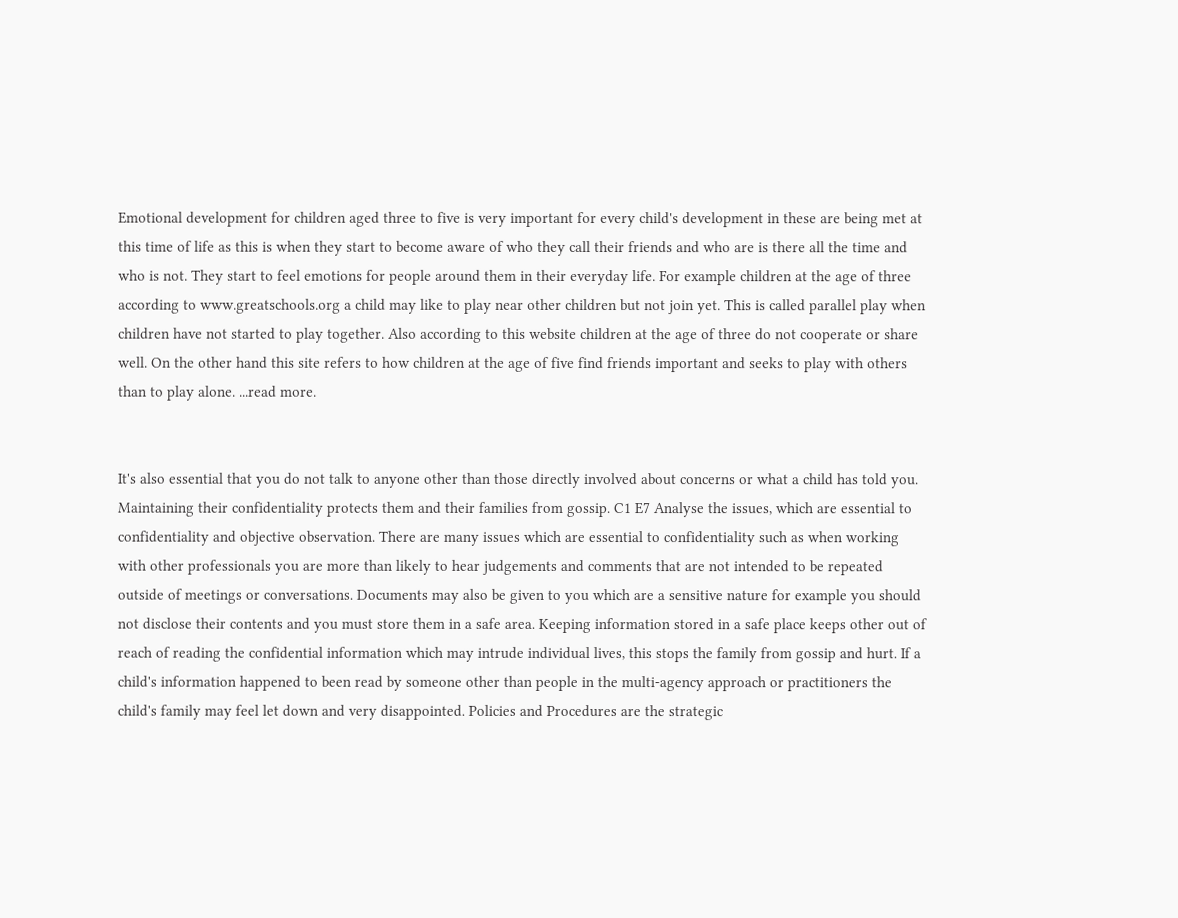Emotional development for children aged three to five is very important for every child's development in these are being met at this time of life as this is when they start to become aware of who they call their friends and who are is there all the time and who is not. They start to feel emotions for people around them in their everyday life. For example children at the age of three according to www.greatschools.org a child may like to play near other children but not join yet. This is called parallel play when children have not started to play together. Also according to this website children at the age of three do not cooperate or share well. On the other hand this site refers to how children at the age of five find friends important and seeks to play with others than to play alone. ...read more.


It's also essential that you do not talk to anyone other than those directly involved about concerns or what a child has told you. Maintaining their confidentiality protects them and their families from gossip. C1 E7 Analyse the issues, which are essential to confidentiality and objective observation. There are many issues which are essential to confidentiality such as when working with other professionals you are more than likely to hear judgements and comments that are not intended to be repeated outside of meetings or conversations. Documents may also be given to you which are a sensitive nature for example you should not disclose their contents and you must store them in a safe area. Keeping information stored in a safe place keeps other out of reach of reading the confidential information which may intrude individual lives, this stops the family from gossip and hurt. If a child's information happened to been read by someone other than people in the multi-agency approach or practitioners the child's family may feel let down and very disappointed. Policies and Procedures are the strategic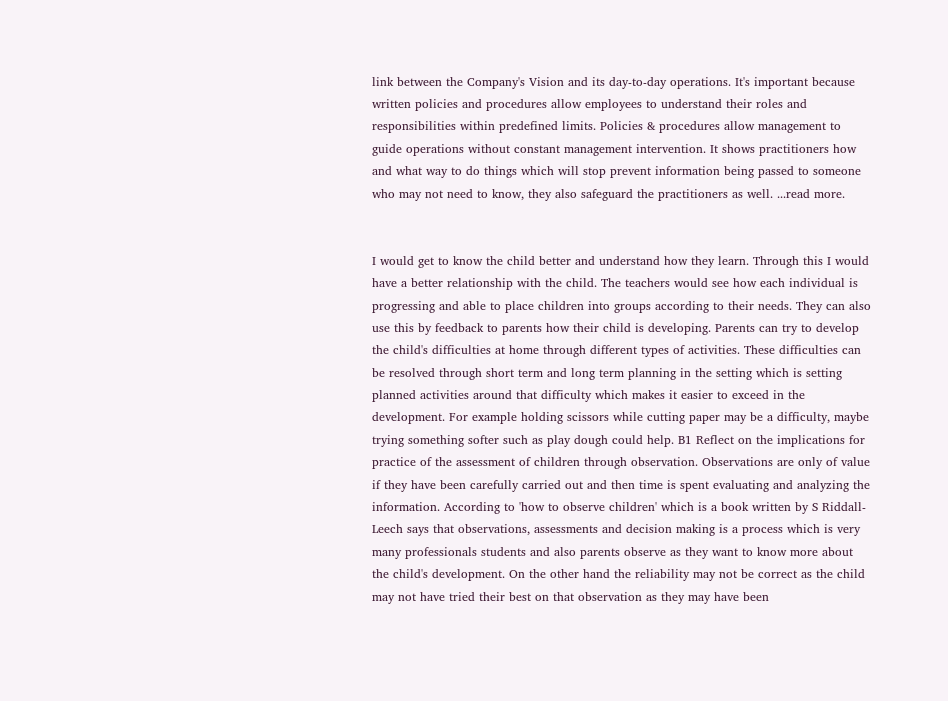link between the Company's Vision and its day-to-day operations. It's important because written policies and procedures allow employees to understand their roles and responsibilities within predefined limits. Policies & procedures allow management to guide operations without constant management intervention. It shows practitioners how and what way to do things which will stop prevent information being passed to someone who may not need to know, they also safeguard the practitioners as well. ...read more.


I would get to know the child better and understand how they learn. Through this I would have a better relationship with the child. The teachers would see how each individual is progressing and able to place children into groups according to their needs. They can also use this by feedback to parents how their child is developing. Parents can try to develop the child's difficulties at home through different types of activities. These difficulties can be resolved through short term and long term planning in the setting which is setting planned activities around that difficulty which makes it easier to exceed in the development. For example holding scissors while cutting paper may be a difficulty, maybe trying something softer such as play dough could help. B1 Reflect on the implications for practice of the assessment of children through observation. Observations are only of value if they have been carefully carried out and then time is spent evaluating and analyzing the information. According to 'how to observe children' which is a book written by S Riddall-Leech says that observations, assessments and decision making is a process which is very many professionals students and also parents observe as they want to know more about the child's development. On the other hand the reliability may not be correct as the child may not have tried their best on that observation as they may have been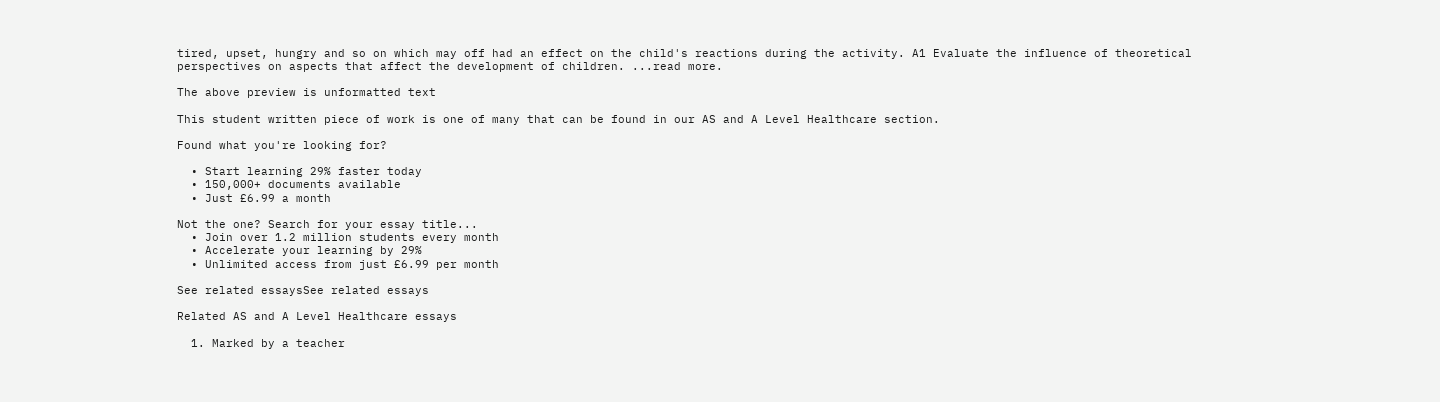tired, upset, hungry and so on which may off had an effect on the child's reactions during the activity. A1 Evaluate the influence of theoretical perspectives on aspects that affect the development of children. ...read more.

The above preview is unformatted text

This student written piece of work is one of many that can be found in our AS and A Level Healthcare section.

Found what you're looking for?

  • Start learning 29% faster today
  • 150,000+ documents available
  • Just £6.99 a month

Not the one? Search for your essay title...
  • Join over 1.2 million students every month
  • Accelerate your learning by 29%
  • Unlimited access from just £6.99 per month

See related essaysSee related essays

Related AS and A Level Healthcare essays

  1. Marked by a teacher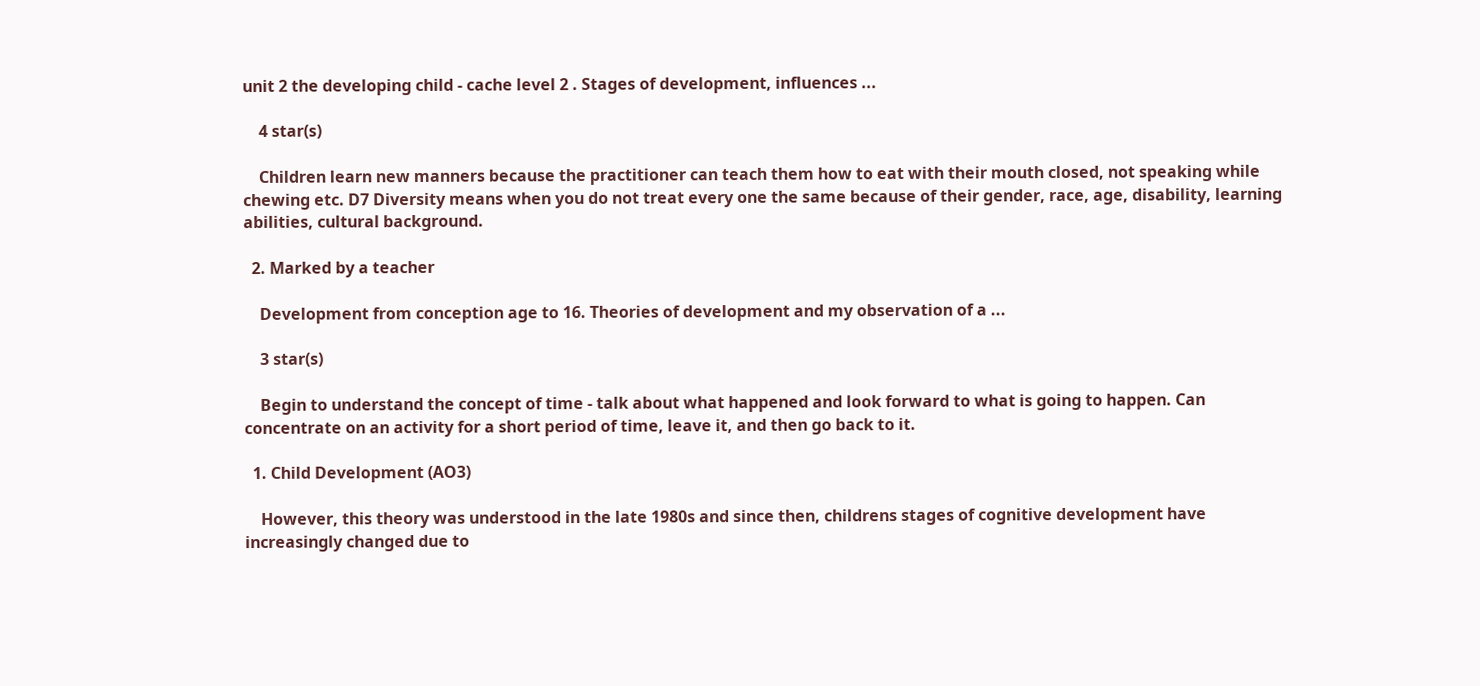unit 2 the developing child - cache level 2 . Stages of development, influences ...

    4 star(s)

    Children learn new manners because the practitioner can teach them how to eat with their mouth closed, not speaking while chewing etc. D7 Diversity means when you do not treat every one the same because of their gender, race, age, disability, learning abilities, cultural background.

  2. Marked by a teacher

    Development from conception age to 16. Theories of development and my observation of a ...

    3 star(s)

    Begin to understand the concept of time - talk about what happened and look forward to what is going to happen. Can concentrate on an activity for a short period of time, leave it, and then go back to it.

  1. Child Development (AO3)

    However, this theory was understood in the late 1980s and since then, childrens stages of cognitive development have increasingly changed due to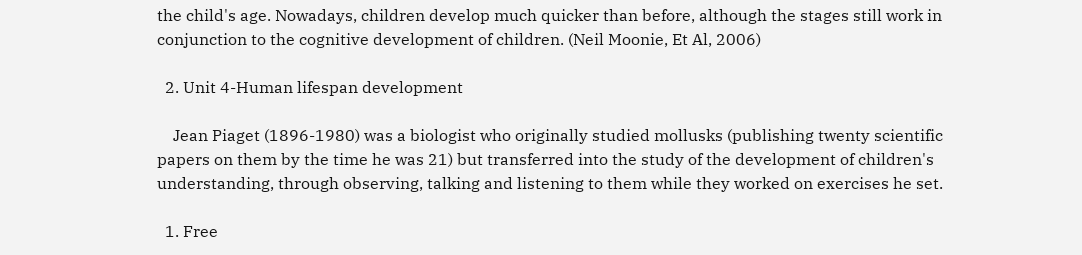the child's age. Nowadays, children develop much quicker than before, although the stages still work in conjunction to the cognitive development of children. (Neil Moonie, Et Al, 2006)

  2. Unit 4-Human lifespan development

    Jean Piaget (1896-1980) was a biologist who originally studied mollusks (publishing twenty scientific papers on them by the time he was 21) but transferred into the study of the development of children's understanding, through observing, talking and listening to them while they worked on exercises he set.

  1. Free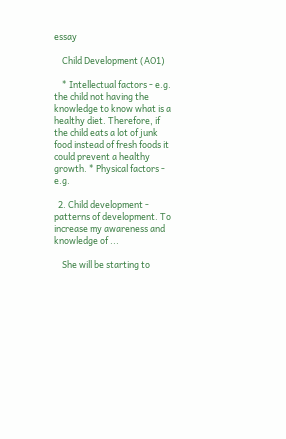essay

    Child Development (AO1)

    * Intellectual factors - e.g. the child not having the knowledge to know what is a healthy diet. Therefore, if the child eats a lot of junk food instead of fresh foods it could prevent a healthy growth. * Physical factors - e.g.

  2. Child development - patterns of development. To increase my awareness and knowledge of ...

    She will be starting to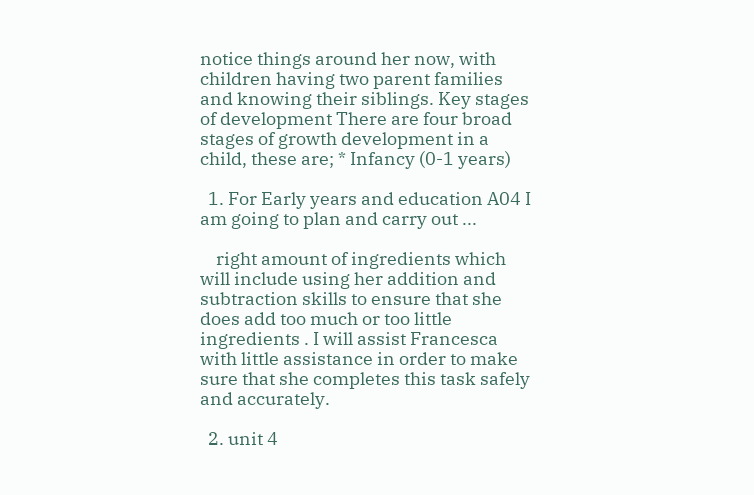notice things around her now, with children having two parent families and knowing their siblings. Key stages of development There are four broad stages of growth development in a child, these are; * Infancy (0-1 years)

  1. For Early years and education A04 I am going to plan and carry out ...

    right amount of ingredients which will include using her addition and subtraction skills to ensure that she does add too much or too little ingredients . I will assist Francesca with little assistance in order to make sure that she completes this task safely and accurately.

  2. unit 4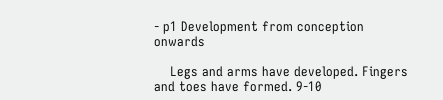- p1 Development from conception onwards

    Legs and arms have developed. Fingers and toes have formed. 9-10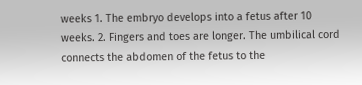weeks 1. The embryo develops into a fetus after 10 weeks. 2. Fingers and toes are longer. The umbilical cord connects the abdomen of the fetus to the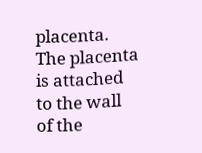placenta. The placenta is attached to the wall of the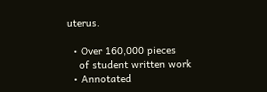uterus.

  • Over 160,000 pieces
    of student written work
  • Annotated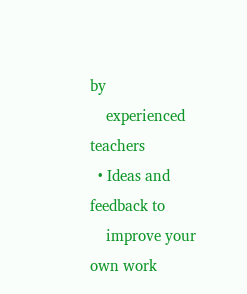by
    experienced teachers
  • Ideas and feedback to
    improve your own work